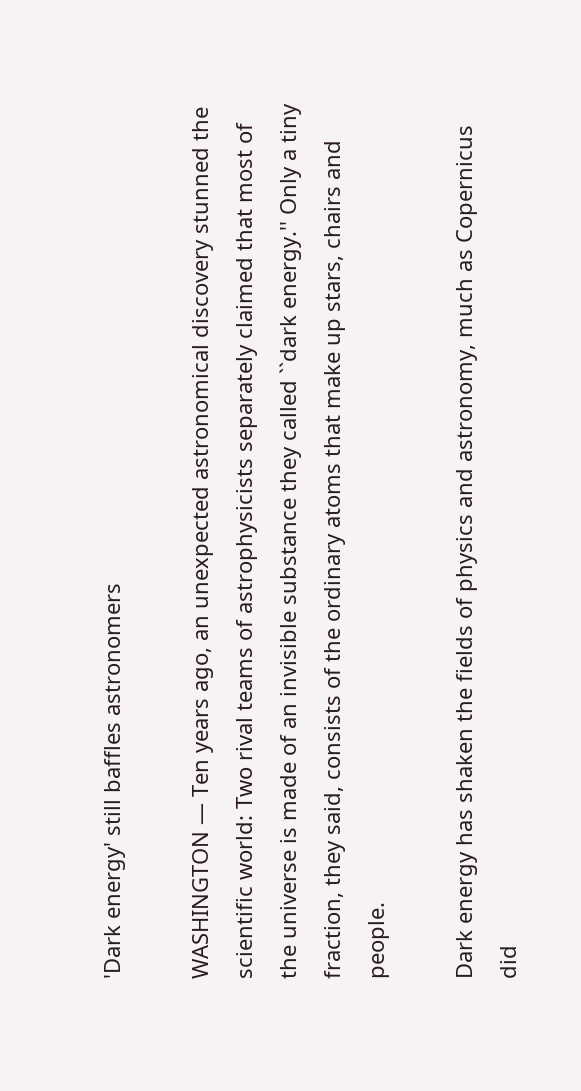'Dark energy' still baffles astronomers

WASHINGTON — Ten years ago, an unexpected astronomical discovery stunned the scientific world: Two rival teams of astrophysicists separately claimed that most of the universe is made of an invisible substance they called ``dark energy.'' Only a tiny fraction, they said, consists of the ordinary atoms that make up stars, chairs and people.

Dark energy has shaken the fields of physics and astronomy, much as Copernicus did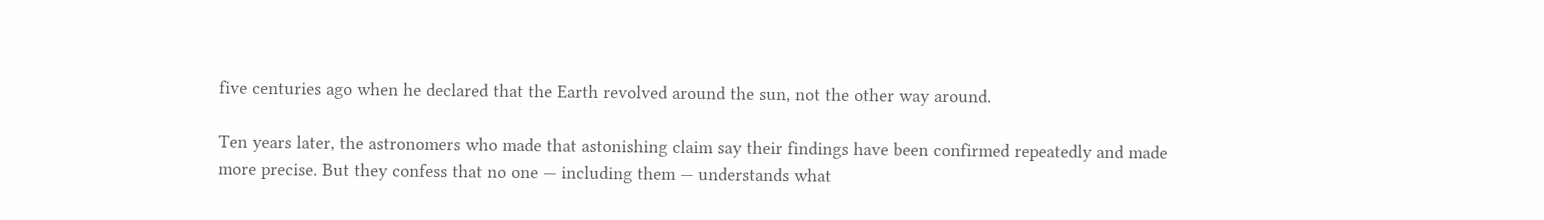five centuries ago when he declared that the Earth revolved around the sun, not the other way around.

Ten years later, the astronomers who made that astonishing claim say their findings have been confirmed repeatedly and made more precise. But they confess that no one — including them — understands what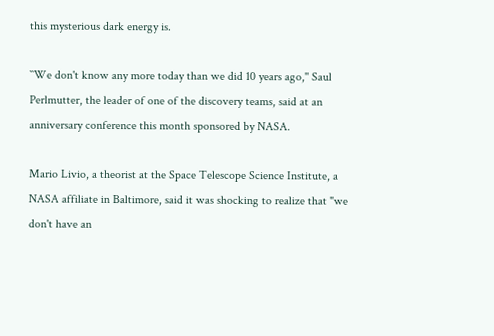this mysterious dark energy is.

``We don't know any more today than we did 10 years ago,'' Saul Perlmutter, the leader of one of the discovery teams, said at an anniversary conference this month sponsored by NASA.

Mario Livio, a theorist at the Space Telescope Science Institute, a NASA affiliate in Baltimore, said it was shocking to realize that "we don't have an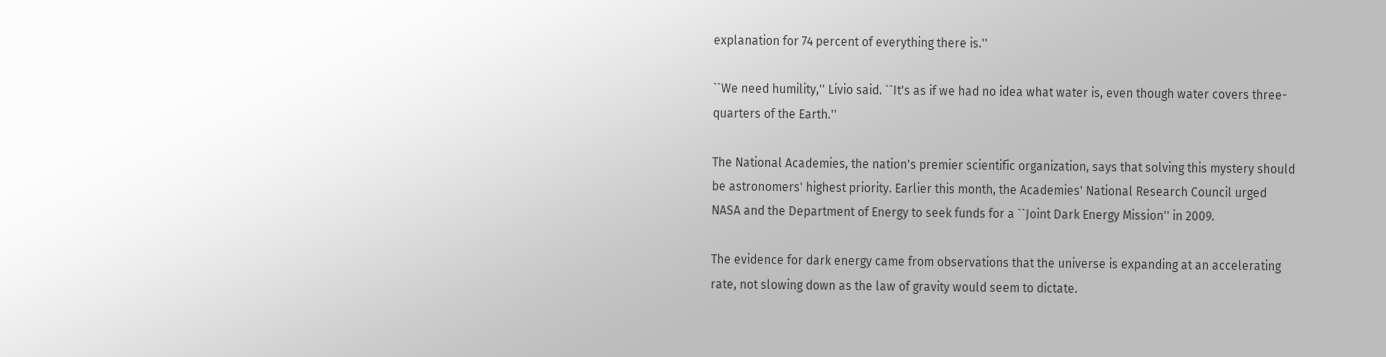explanation for 74 percent of everything there is.''

``We need humility,'' Livio said. ``It's as if we had no idea what water is, even though water covers three-quarters of the Earth.''

The National Academies, the nation's premier scientific organization, says that solving this mystery should be astronomers' highest priority. Earlier this month, the Academies' National Research Council urged NASA and the Department of Energy to seek funds for a ``Joint Dark Energy Mission'' in 2009.

The evidence for dark energy came from observations that the universe is expanding at an accelerating rate, not slowing down as the law of gravity would seem to dictate.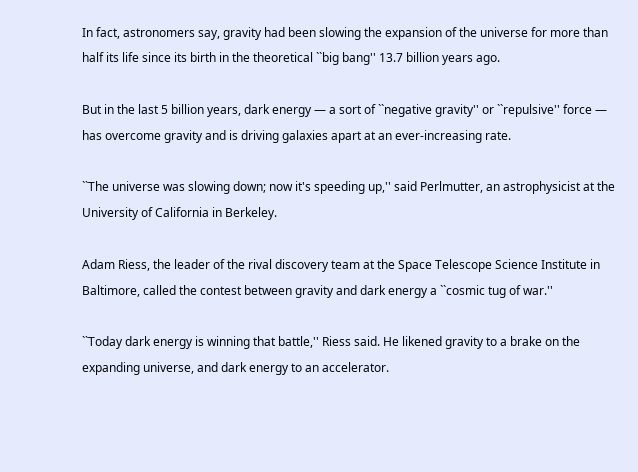In fact, astronomers say, gravity had been slowing the expansion of the universe for more than half its life since its birth in the theoretical ``big bang'' 13.7 billion years ago.

But in the last 5 billion years, dark energy — a sort of ``negative gravity'' or ``repulsive'' force — has overcome gravity and is driving galaxies apart at an ever-increasing rate.

``The universe was slowing down; now it's speeding up,'' said Perlmutter, an astrophysicist at the University of California in Berkeley.

Adam Riess, the leader of the rival discovery team at the Space Telescope Science Institute in Baltimore, called the contest between gravity and dark energy a ``cosmic tug of war.''

``Today dark energy is winning that battle,'' Riess said. He likened gravity to a brake on the expanding universe, and dark energy to an accelerator.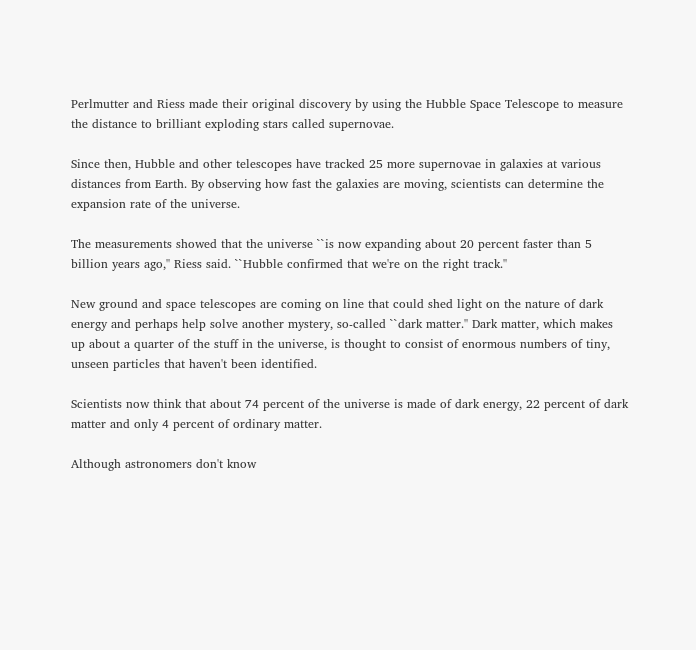Perlmutter and Riess made their original discovery by using the Hubble Space Telescope to measure the distance to brilliant exploding stars called supernovae.

Since then, Hubble and other telescopes have tracked 25 more supernovae in galaxies at various distances from Earth. By observing how fast the galaxies are moving, scientists can determine the expansion rate of the universe.

The measurements showed that the universe ``is now expanding about 20 percent faster than 5 billion years ago,'' Riess said. ``Hubble confirmed that we're on the right track.''

New ground and space telescopes are coming on line that could shed light on the nature of dark energy and perhaps help solve another mystery, so-called ``dark matter.'' Dark matter, which makes up about a quarter of the stuff in the universe, is thought to consist of enormous numbers of tiny, unseen particles that haven't been identified.

Scientists now think that about 74 percent of the universe is made of dark energy, 22 percent of dark matter and only 4 percent of ordinary matter.

Although astronomers don't know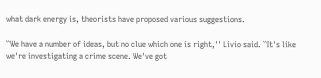what dark energy is, theorists have proposed various suggestions.

``We have a number of ideas, but no clue which one is right,'' Livio said. ``It's like we're investigating a crime scene. We've got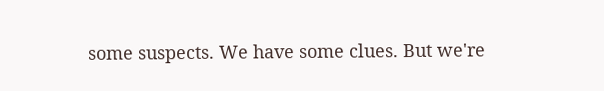some suspects. We have some clues. But we're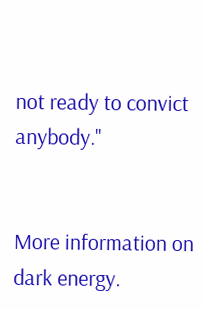not ready to convict anybody.''


More information on dark energy.